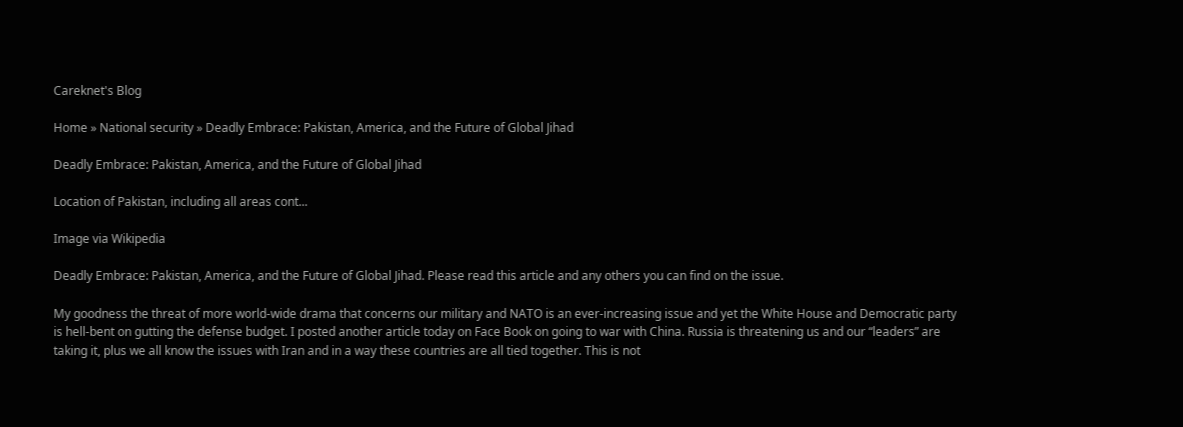Careknet's Blog

Home » National security » Deadly Embrace: Pakistan, America, and the Future of Global Jihad

Deadly Embrace: Pakistan, America, and the Future of Global Jihad

Location of Pakistan, including all areas cont...

Image via Wikipedia

Deadly Embrace: Pakistan, America, and the Future of Global Jihad. Please read this article and any others you can find on the issue.

My goodness the threat of more world-wide drama that concerns our military and NATO is an ever-increasing issue and yet the White House and Democratic party is hell-bent on gutting the defense budget. I posted another article today on Face Book on going to war with China. Russia is threatening us and our “leaders” are taking it, plus we all know the issues with Iran and in a way these countries are all tied together. This is not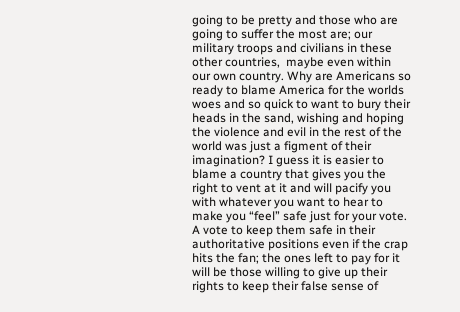going to be pretty and those who are going to suffer the most are; our military troops and civilians in these other countries,  maybe even within our own country. Why are Americans so ready to blame America for the worlds woes and so quick to want to bury their heads in the sand, wishing and hoping the violence and evil in the rest of the world was just a figment of their imagination? I guess it is easier to blame a country that gives you the right to vent at it and will pacify you with whatever you want to hear to make you “feel” safe just for your vote. A vote to keep them safe in their authoritative positions even if the crap hits the fan; the ones left to pay for it will be those willing to give up their rights to keep their false sense of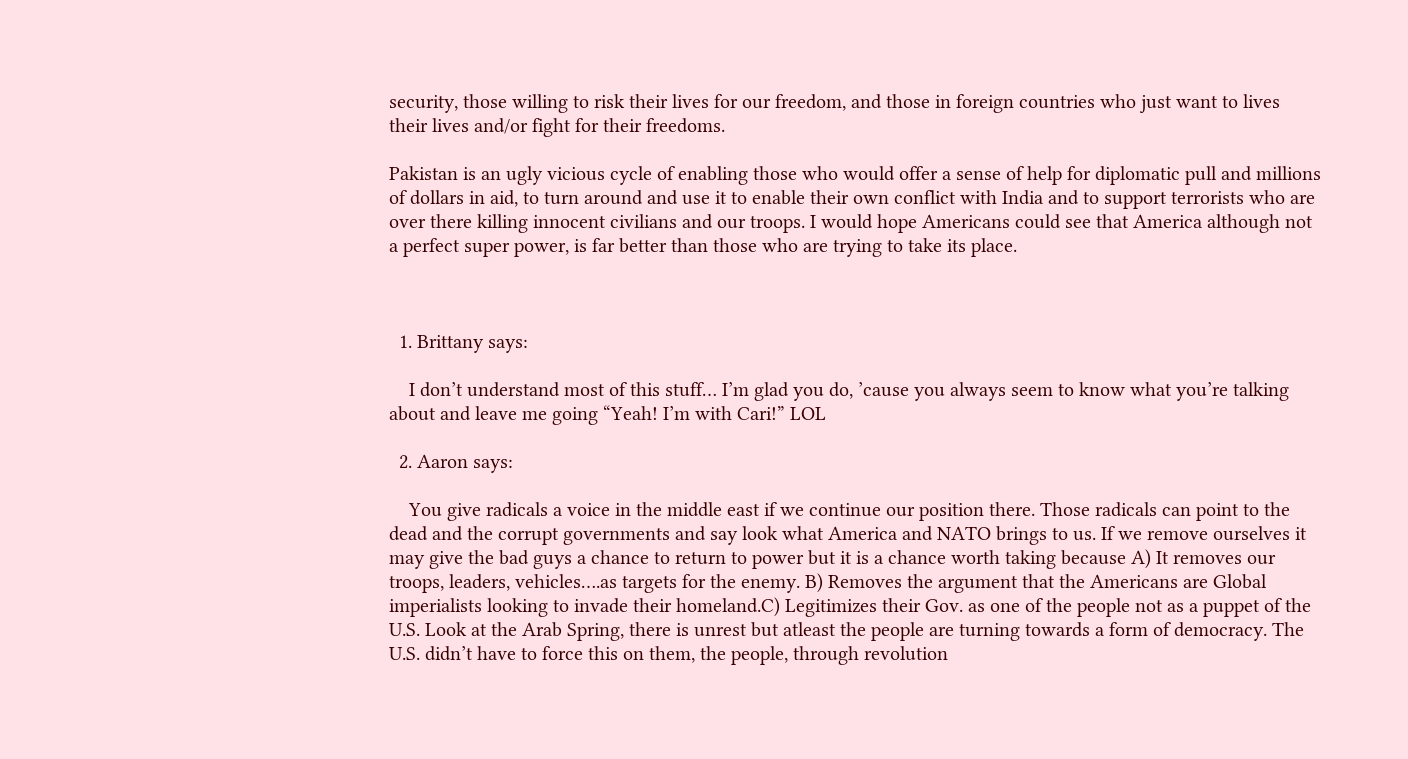security, those willing to risk their lives for our freedom, and those in foreign countries who just want to lives their lives and/or fight for their freedoms.

Pakistan is an ugly vicious cycle of enabling those who would offer a sense of help for diplomatic pull and millions of dollars in aid, to turn around and use it to enable their own conflict with India and to support terrorists who are over there killing innocent civilians and our troops. I would hope Americans could see that America although not a perfect super power, is far better than those who are trying to take its place.



  1. Brittany says:

    I don’t understand most of this stuff… I’m glad you do, ’cause you always seem to know what you’re talking about and leave me going “Yeah! I’m with Cari!” LOL

  2. Aaron says:

    You give radicals a voice in the middle east if we continue our position there. Those radicals can point to the dead and the corrupt governments and say look what America and NATO brings to us. If we remove ourselves it may give the bad guys a chance to return to power but it is a chance worth taking because A) It removes our troops, leaders, vehicles….as targets for the enemy. B) Removes the argument that the Americans are Global imperialists looking to invade their homeland.C) Legitimizes their Gov. as one of the people not as a puppet of the U.S. Look at the Arab Spring, there is unrest but atleast the people are turning towards a form of democracy. The U.S. didn’t have to force this on them, the people, through revolution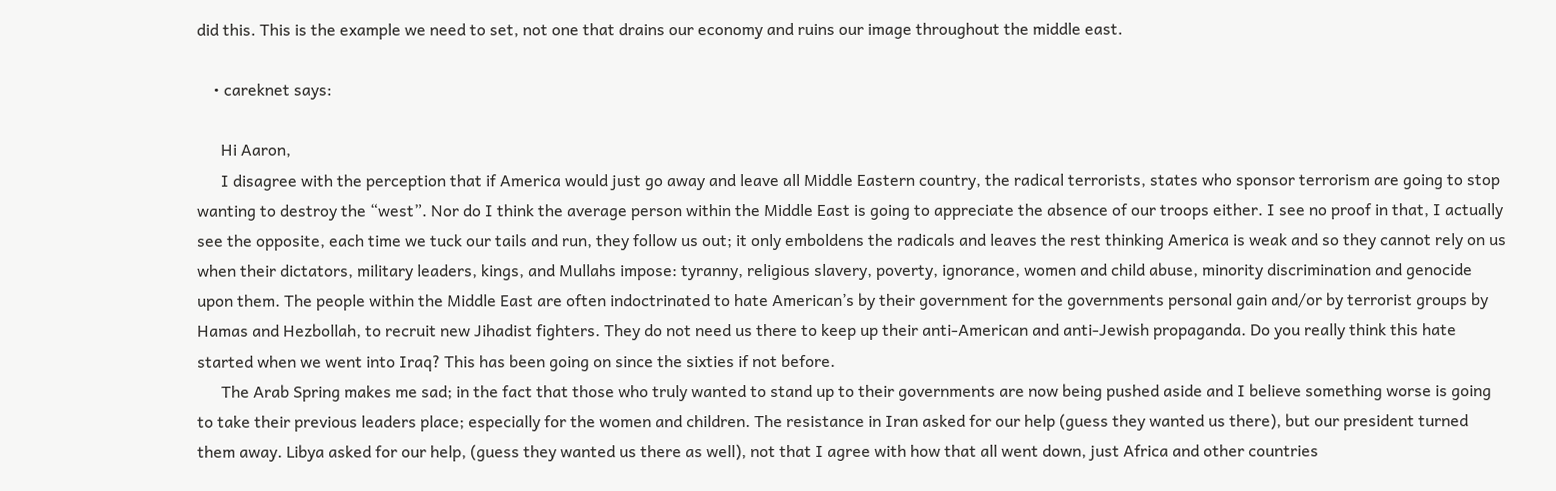did this. This is the example we need to set, not one that drains our economy and ruins our image throughout the middle east.

    • careknet says:

      Hi Aaron,
      I disagree with the perception that if America would just go away and leave all Middle Eastern country, the radical terrorists, states who sponsor terrorism are going to stop wanting to destroy the “west”. Nor do I think the average person within the Middle East is going to appreciate the absence of our troops either. I see no proof in that, I actually see the opposite, each time we tuck our tails and run, they follow us out; it only emboldens the radicals and leaves the rest thinking America is weak and so they cannot rely on us when their dictators, military leaders, kings, and Mullahs impose: tyranny, religious slavery, poverty, ignorance, women and child abuse, minority discrimination and genocide upon them. The people within the Middle East are often indoctrinated to hate American’s by their government for the governments personal gain and/or by terrorist groups by Hamas and Hezbollah, to recruit new Jihadist fighters. They do not need us there to keep up their anti-American and anti-Jewish propaganda. Do you really think this hate started when we went into Iraq? This has been going on since the sixties if not before.
      The Arab Spring makes me sad; in the fact that those who truly wanted to stand up to their governments are now being pushed aside and I believe something worse is going to take their previous leaders place; especially for the women and children. The resistance in Iran asked for our help (guess they wanted us there), but our president turned them away. Libya asked for our help, (guess they wanted us there as well), not that I agree with how that all went down, just Africa and other countries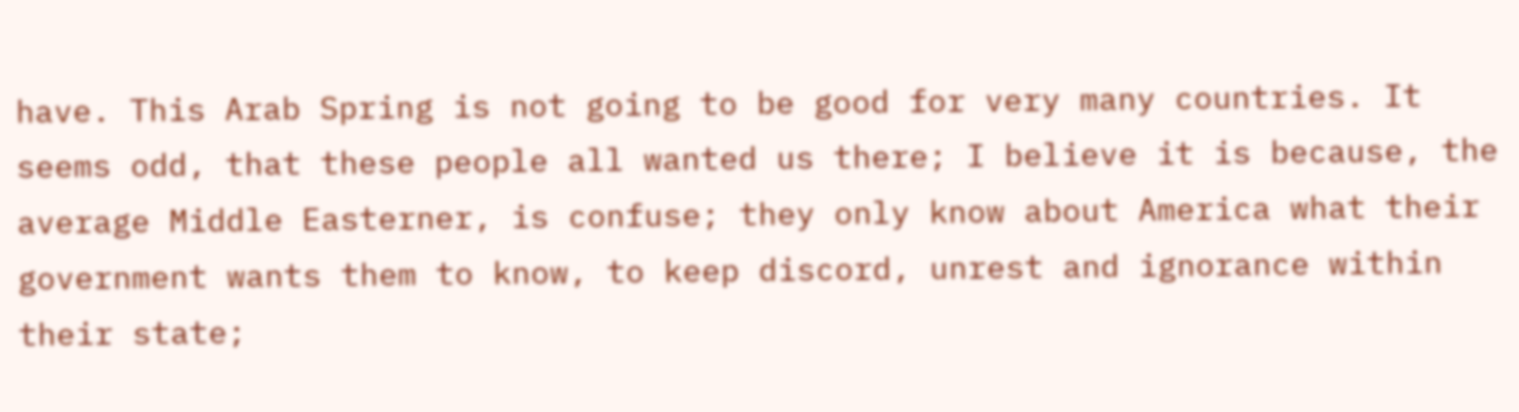have. This Arab Spring is not going to be good for very many countries. It seems odd, that these people all wanted us there; I believe it is because, the average Middle Easterner, is confuse; they only know about America what their government wants them to know, to keep discord, unrest and ignorance within their state;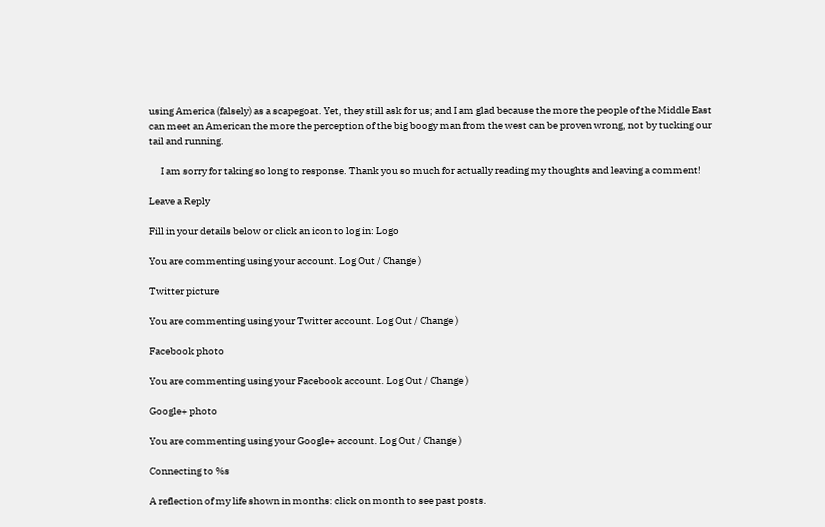using America (falsely) as a scapegoat. Yet, they still ask for us; and I am glad because the more the people of the Middle East can meet an American the more the perception of the big boogy man from the west can be proven wrong, not by tucking our tail and running.

      I am sorry for taking so long to response. Thank you so much for actually reading my thoughts and leaving a comment!

Leave a Reply

Fill in your details below or click an icon to log in: Logo

You are commenting using your account. Log Out / Change )

Twitter picture

You are commenting using your Twitter account. Log Out / Change )

Facebook photo

You are commenting using your Facebook account. Log Out / Change )

Google+ photo

You are commenting using your Google+ account. Log Out / Change )

Connecting to %s

A reflection of my life shown in months: click on month to see past posts.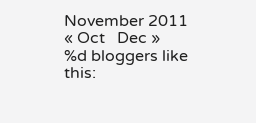November 2011
« Oct   Dec »
%d bloggers like this: